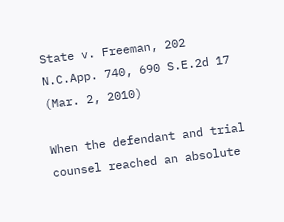State v. Freeman, 202 N.C.App. 740, 690 S.E.2d 17 (Mar. 2, 2010)

When the defendant and trial counsel reached an absolute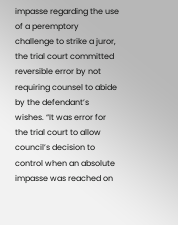impasse regarding the use of a peremptory challenge to strike a juror, the trial court committed reversible error by not requiring counsel to abide by the defendant’s wishes. “It was error for the trial court to allow council’s decision to control when an absolute impasse was reached on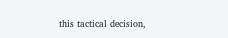this tactical decision,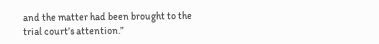and the matter had been brought to the trial court’s attention.”